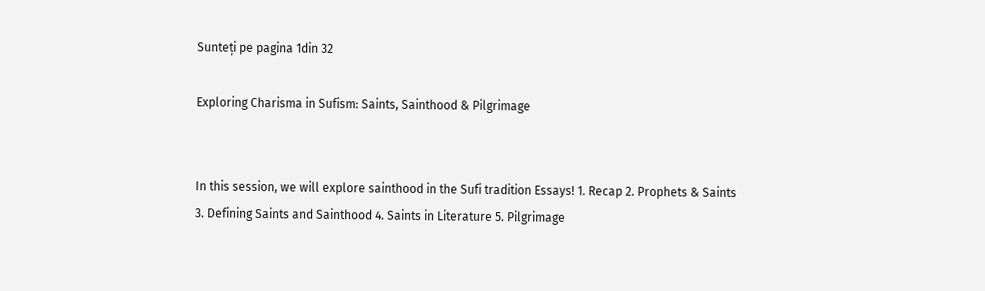Sunteți pe pagina 1din 32

Exploring Charisma in Sufism: Saints, Sainthood & Pilgrimage


In this session, we will explore sainthood in the Sufi tradition Essays! 1. Recap 2. Prophets & Saints 3. Defining Saints and Sainthood 4. Saints in Literature 5. Pilgrimage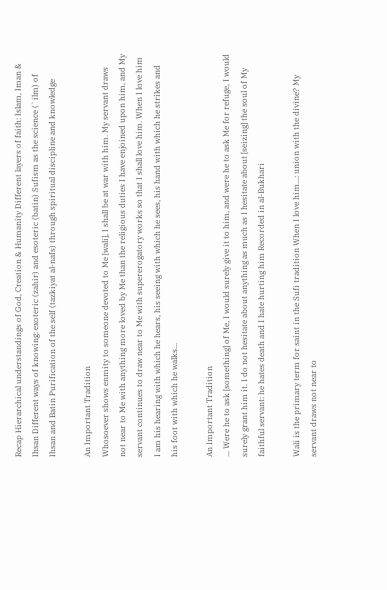Recap Hierarchical understandings of God, Creation & Humanity Different layers of faith: Islam, Iman & Ihsan Different ways of knowing: exoteric (zahir) and esoteric (batin) Sufism as the science (`ilm) of Ihsan and Batin Purification of the self (tazkiyat al-nafs) through spiritual discipline and knowledge

An Important Tradition
Whosoever shows enmity to someone devoted to Me [wali], I shall be at war with him. My servant draws not near to Me with anything more loved by Me than the religious duties I have enjoined upon him, and My servant continues to draw near to Me with supererogatory works so that I shall love him. When I love him I am his hearing with which he hears, his seeing with which he sees, his hand with which he strikes and his foot with which he walks...

An Important Tradition
... Were he to ask [something] of Me, I would surely give it to him, and were he to ask Me for refuge, I would surely grant him it. I do not hesitate about anything as much as I hesitate about [seizing] the soul of My faithful servant: he hates death and I hate hurting him Recorded in al-Bukhari

Wali is the primary term for saint in the Sufi tradition When I love him...: union with the divine? My servant draws not near to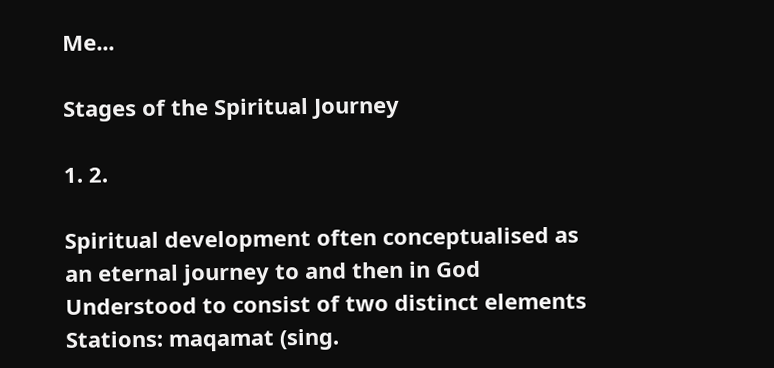Me...

Stages of the Spiritual Journey

1. 2.

Spiritual development often conceptualised as an eternal journey to and then in God Understood to consist of two distinct elements Stations: maqamat (sing.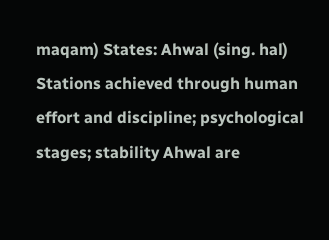maqam) States: Ahwal (sing. hal) Stations achieved through human effort and discipline; psychological stages; stability Ahwal are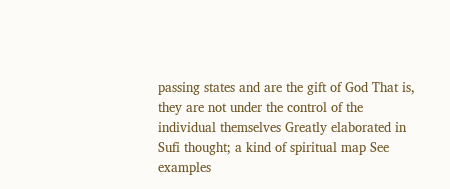passing states and are the gift of God That is, they are not under the control of the individual themselves Greatly elaborated in Sufi thought; a kind of spiritual map See examples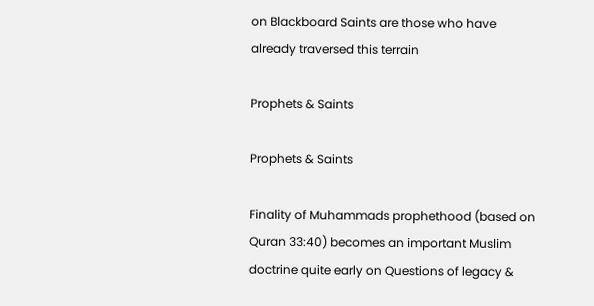on Blackboard Saints are those who have already traversed this terrain

Prophets & Saints

Prophets & Saints

Finality of Muhammads prophethood (based on Quran 33:40) becomes an important Muslim doctrine quite early on Questions of legacy &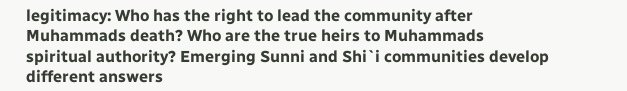legitimacy: Who has the right to lead the community after Muhammads death? Who are the true heirs to Muhammads spiritual authority? Emerging Sunni and Shi`i communities develop different answers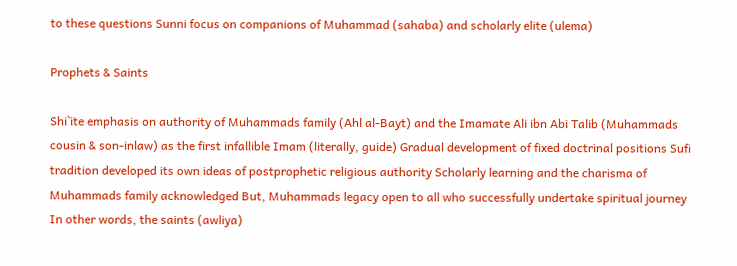to these questions Sunni focus on companions of Muhammad (sahaba) and scholarly elite (ulema)

Prophets & Saints

Shi`ite emphasis on authority of Muhammads family (Ahl al-Bayt) and the Imamate Ali ibn Abi Talib (Muhammads cousin & son-inlaw) as the first infallible Imam (literally, guide) Gradual development of fixed doctrinal positions Sufi tradition developed its own ideas of postprophetic religious authority Scholarly learning and the charisma of Muhammads family acknowledged But, Muhammads legacy open to all who successfully undertake spiritual journey In other words, the saints (awliya)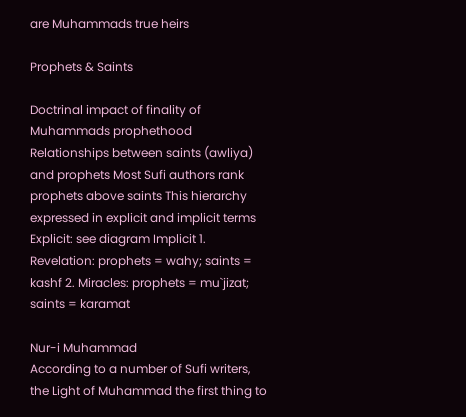are Muhammads true heirs

Prophets & Saints

Doctrinal impact of finality of Muhammads prophethood Relationships between saints (awliya) and prophets Most Sufi authors rank prophets above saints This hierarchy expressed in explicit and implicit terms Explicit: see diagram Implicit 1. Revelation: prophets = wahy; saints = kashf 2. Miracles: prophets = mu`jizat; saints = karamat

Nur-i Muhammad
According to a number of Sufi writers, the Light of Muhammad the first thing to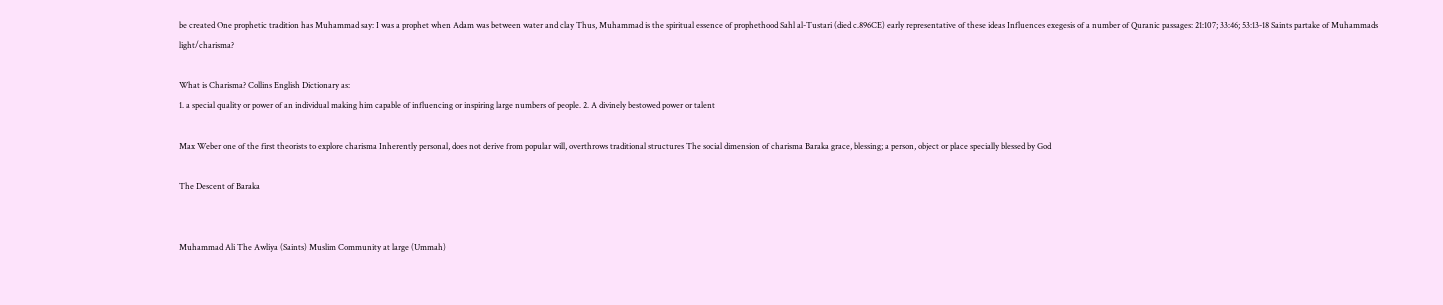be created One prophetic tradition has Muhammad say: I was a prophet when Adam was between water and clay Thus, Muhammad is the spiritual essence of prophethood Sahl al-Tustari (died c.896CE) early representative of these ideas Influences exegesis of a number of Quranic passages: 21:107; 33:46; 53:13-18 Saints partake of Muhammads light/charisma?

What is Charisma? Collins English Dictionary as:
1. a special quality or power of an individual making him capable of influencing or inspiring large numbers of people. 2. A divinely bestowed power or talent

Max Weber one of the first theorists to explore charisma Inherently personal, does not derive from popular will, overthrows traditional structures The social dimension of charisma Baraka grace, blessing; a person, object or place specially blessed by God

The Descent of Baraka


Muhammad Ali The Awliya (Saints) Muslim Community at large (Ummah)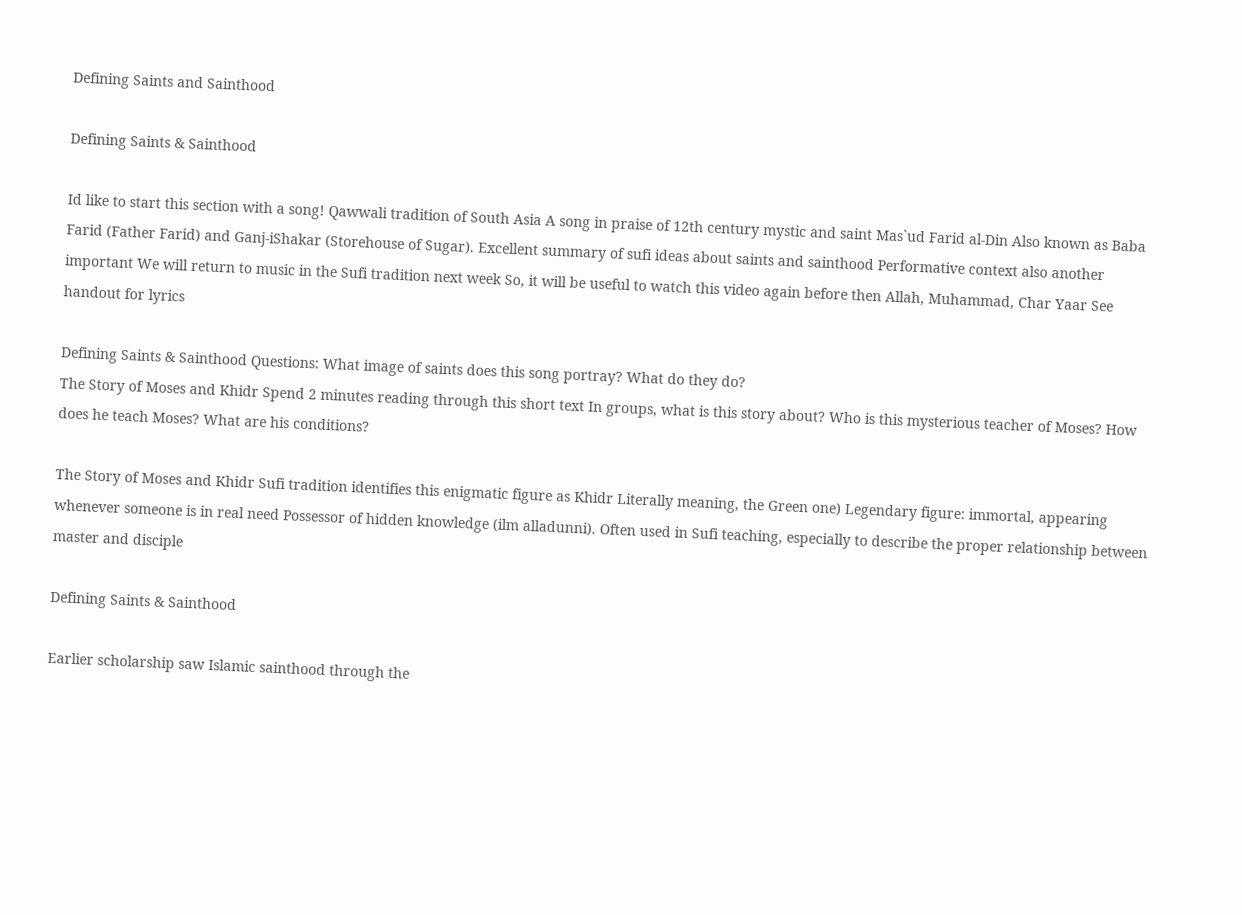Defining Saints and Sainthood

Defining Saints & Sainthood

Id like to start this section with a song! Qawwali tradition of South Asia A song in praise of 12th century mystic and saint Mas`ud Farid al-Din Also known as Baba Farid (Father Farid) and Ganj-iShakar (Storehouse of Sugar). Excellent summary of sufi ideas about saints and sainthood Performative context also another important We will return to music in the Sufi tradition next week So, it will be useful to watch this video again before then Allah, Muhammad, Char Yaar See handout for lyrics

Defining Saints & Sainthood Questions: What image of saints does this song portray? What do they do?
The Story of Moses and Khidr Spend 2 minutes reading through this short text In groups, what is this story about? Who is this mysterious teacher of Moses? How does he teach Moses? What are his conditions?

The Story of Moses and Khidr Sufi tradition identifies this enigmatic figure as Khidr Literally meaning, the Green one) Legendary figure: immortal, appearing whenever someone is in real need Possessor of hidden knowledge (ilm alladunni). Often used in Sufi teaching, especially to describe the proper relationship between master and disciple

Defining Saints & Sainthood

Earlier scholarship saw Islamic sainthood through the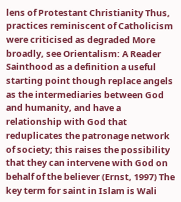lens of Protestant Christianity Thus, practices reminiscent of Catholicism were criticised as degraded More broadly, see Orientalism: A Reader Sainthood as a definition a useful starting point though replace angels as the intermediaries between God and humanity, and have a relationship with God that reduplicates the patronage network of society; this raises the possibility that they can intervene with God on behalf of the believer (Ernst, 1997) The key term for saint in Islam is Wali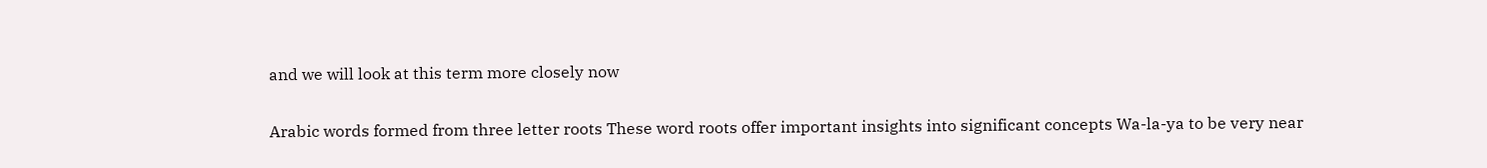and we will look at this term more closely now

Arabic words formed from three letter roots These word roots offer important insights into significant concepts Wa-la-ya to be very near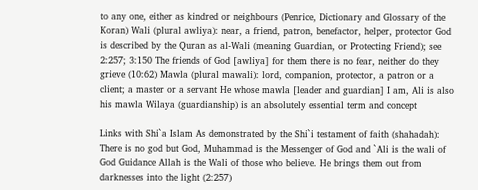to any one, either as kindred or neighbours (Penrice, Dictionary and Glossary of the Koran) Wali (plural awliya): near, a friend, patron, benefactor, helper, protector God is described by the Quran as al-Wali (meaning Guardian, or Protecting Friend); see 2:257; 3:150 The friends of God [awliya] for them there is no fear, neither do they grieve (10:62) Mawla (plural mawali): lord, companion, protector, a patron or a client; a master or a servant He whose mawla [leader and guardian] I am, Ali is also his mawla Wilaya (guardianship) is an absolutely essential term and concept

Links with Shi`a Islam As demonstrated by the Shi`i testament of faith (shahadah): There is no god but God, Muhammad is the Messenger of God and `Ali is the wali of God Guidance Allah is the Wali of those who believe. He brings them out from darknesses into the light (2:257)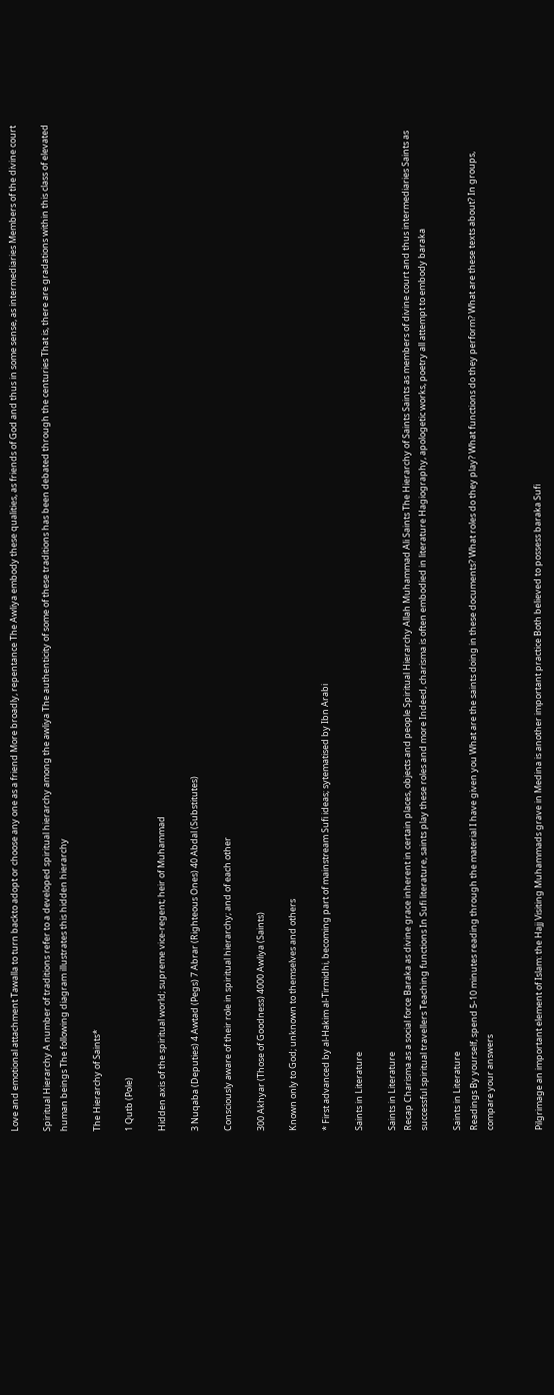Love and emotional attachment Tawalla to turn backto adopt or choose any one as a friend More broadly, repentance The Awliya embody these qualities, as friends of God and thus in some sense, as intermediaries Members of the divine court

Spiritual Hierarchy A number of traditions refer to a developed spiritual hierarchy among the awliya The authenticity of some of these traditions has been debated through the centuries That is, there are gradations within this class of elevated human beings The following diagram illustrates this hidden hierarchy

The Hierarchy of Saints*

1 Qutb (Pole)

Hidden axis of the spiritual world; supreme vice-regent; heir of Muhammad

3 Nuqaba (Deputies) 4 Awtad (Pegs) 7 Abrar (Righteous Ones) 40 Abdal (Substitutes)

Consciously aware of their role in spiritual hierarchy; and of each other

300 Akhyar (Those of Goodness) 4000 Awliya (Saints)

Known only to God; unknown to themselves and others

* First advanced by al-Hakim al-Tirmidhi, becoming part of mainstream Sufi ideas; sytematised by Ibn Arabi

Saints in Literature

Saints in Literature
Recap Charisma as a social force Baraka as divine grace inherent in certain places, objects and people Spiritual Hierarchy Allah Muhammad Ali Saints The Hierarchy of Saints Saints as members of divine court and thus intermediaries Saints as successful spiritual travellers Teaching functions In Sufi literature, saints play these roles and more Indeed, charisma is often embodied in literature Hagiography, apologetic works, poetry all attempt to embody baraka

Saints in Literature
Readings By yourself, spend 5-10 minutes reading through the material I have given you What are the saints doing in these documents? What roles do they play? What functions do they perform? What are these texts about? In groups, compare your answers


Pilgrimage an important element of Islam: the Hajj Visiting Muhammads grave in Medina is another important practice Both believed to possess baraka Sufi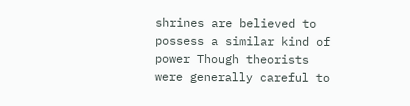shrines are believed to possess a similar kind of power Though theorists were generally careful to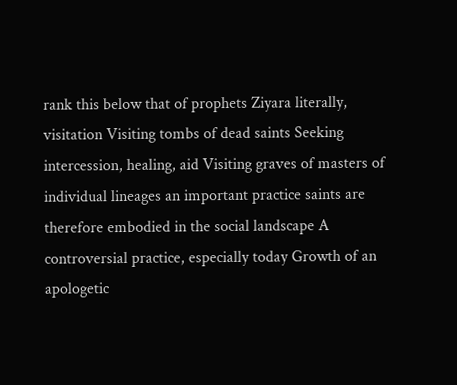rank this below that of prophets Ziyara literally, visitation Visiting tombs of dead saints Seeking intercession, healing, aid Visiting graves of masters of individual lineages an important practice saints are therefore embodied in the social landscape A controversial practice, especially today Growth of an apologetic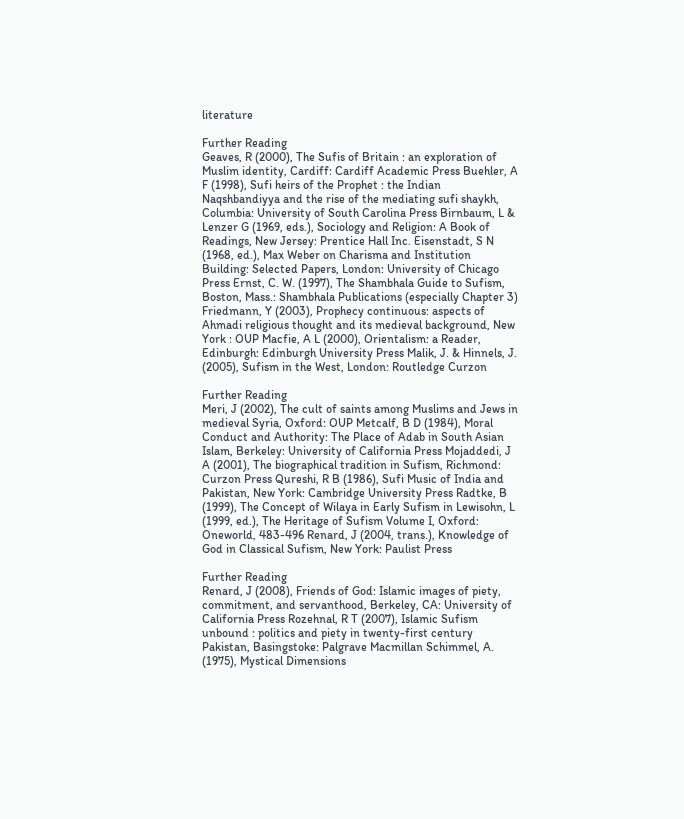literature

Further Reading
Geaves, R (2000), The Sufis of Britain : an exploration of Muslim identity, Cardiff: Cardiff Academic Press Buehler, A F (1998), Sufi heirs of the Prophet : the Indian Naqshbandiyya and the rise of the mediating sufi shaykh, Columbia: University of South Carolina Press Birnbaum, L & Lenzer G (1969, eds.), Sociology and Religion: A Book of Readings, New Jersey: Prentice Hall Inc. Eisenstadt, S N (1968, ed.), Max Weber on Charisma and Institution Building: Selected Papers, London: University of Chicago Press Ernst, C. W. (1997), The Shambhala Guide to Sufism, Boston, Mass.: Shambhala Publications (especially Chapter 3) Friedmann, Y (2003), Prophecy continuous: aspects of Ahmadi religious thought and its medieval background, New York : OUP Macfie, A L (2000), Orientalism: a Reader, Edinburgh: Edinburgh University Press Malik, J. & Hinnels, J. (2005), Sufism in the West, London: Routledge Curzon

Further Reading
Meri, J (2002), The cult of saints among Muslims and Jews in medieval Syria, Oxford: OUP Metcalf, B D (1984), Moral Conduct and Authority: The Place of Adab in South Asian Islam, Berkeley: University of California Press Mojaddedi, J A (2001), The biographical tradition in Sufism, Richmond: Curzon Press Qureshi, R B (1986), Sufi Music of India and Pakistan, New York: Cambridge University Press Radtke, B (1999), The Concept of Wilaya in Early Sufism in Lewisohn, L (1999, ed.), The Heritage of Sufism Volume I, Oxford: Oneworld, 483-496 Renard, J (2004, trans.), Knowledge of God in Classical Sufism, New York: Paulist Press

Further Reading
Renard, J (2008), Friends of God: Islamic images of piety, commitment, and servanthood, Berkeley, CA: University of California Press Rozehnal, R T (2007), Islamic Sufism unbound : politics and piety in twenty-first century Pakistan, Basingstoke: Palgrave Macmillan Schimmel, A. (1975), Mystical Dimensions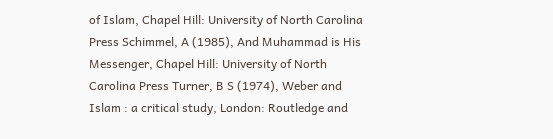of Islam, Chapel Hill: University of North Carolina Press Schimmel, A (1985), And Muhammad is His Messenger, Chapel Hill: University of North Carolina Press Turner, B S (1974), Weber and Islam : a critical study, London: Routledge and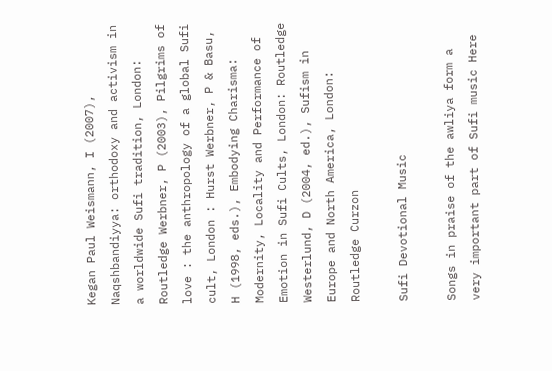Kegan Paul Weismann, I (2007), Naqshbandiyya: orthodoxy and activism in a worldwide Sufi tradition, London: Routledge Werbner, P (2003), Pilgrims of love : the anthropology of a global Sufi cult, London : Hurst Werbner, P & Basu, H (1998, eds.), Embodying Charisma: Modernity, Locality and Performance of Emotion in Sufi Cults, London: Routledge Westerlund, D (2004, ed.), Sufism in Europe and North America, London: Routledge Curzon

Sufi Devotional Music

Songs in praise of the awliya form a very important part of Sufi music Here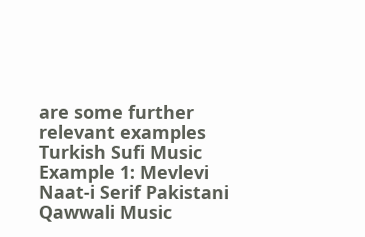are some further relevant examples Turkish Sufi Music Example 1: Mevlevi Naat-i Serif Pakistani Qawwali Music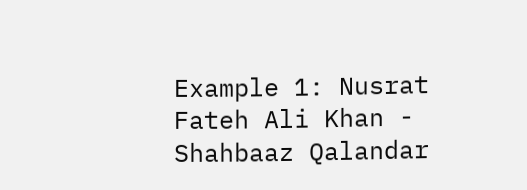Example 1: Nusrat Fateh Ali Khan - Shahbaaz Qalandar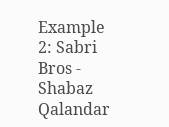Example 2: Sabri Bros - Shabaz Qalandar